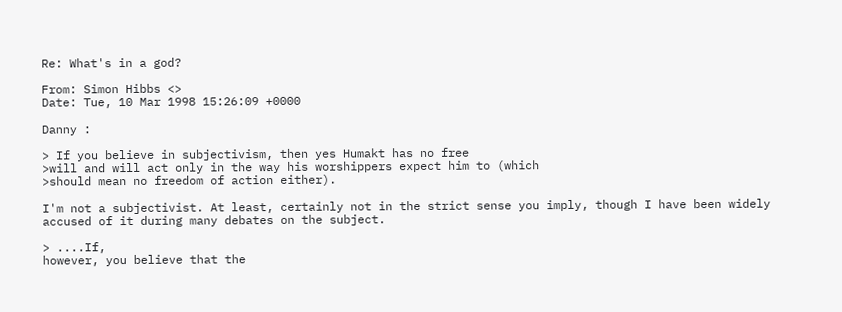Re: What's in a god?

From: Simon Hibbs <>
Date: Tue, 10 Mar 1998 15:26:09 +0000

Danny :

> If you believe in subjectivism, then yes Humakt has no free
>will and will act only in the way his worshippers expect him to (which
>should mean no freedom of action either).

I'm not a subjectivist. At least, certainly not in the strict sense you imply, though I have been widely accused of it during many debates on the subject.

> ....If,
however, you believe that the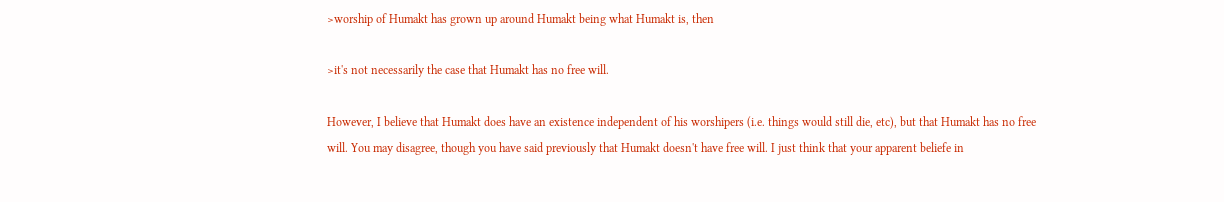>worship of Humakt has grown up around Humakt being what Humakt is, then

>it's not necessarily the case that Humakt has no free will.

However, I believe that Humakt does have an existence independent of his worshipers (i.e. things would still die, etc), but that Humakt has no free will. You may disagree, though you have said previously that Humakt doesn't have free will. I just think that your apparent beliefe in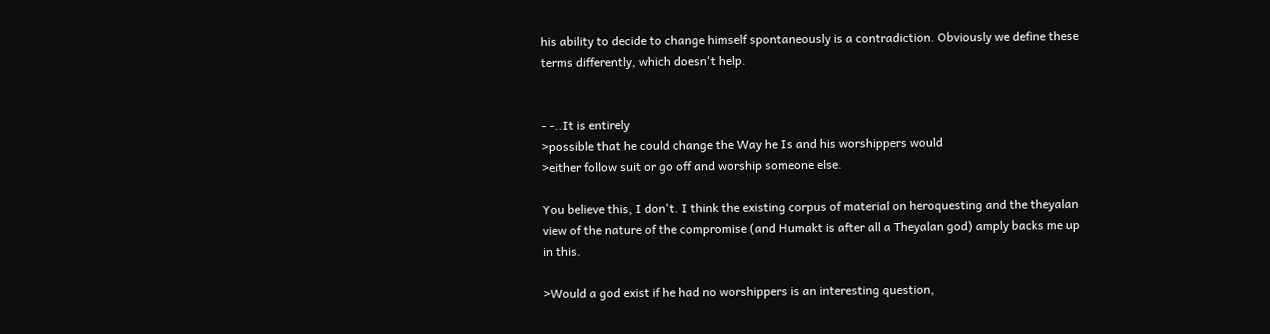his ability to decide to change himself spontaneously is a contradiction. Obviously we define these terms differently, which doesn't help.


- -..It is entirely
>possible that he could change the Way he Is and his worshippers would
>either follow suit or go off and worship someone else.

You believe this, I don't. I think the existing corpus of material on heroquesting and the theyalan view of the nature of the compromise (and Humakt is after all a Theyalan god) amply backs me up in this.

>Would a god exist if he had no worshippers is an interesting question,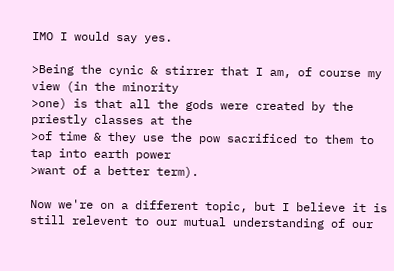IMO I would say yes.

>Being the cynic & stirrer that I am, of course my view (in the minority
>one) is that all the gods were created by the priestly classes at the
>of time & they use the pow sacrificed to them to tap into earth power
>want of a better term).

Now we're on a different topic, but I believe it is still relevent to our mutual understanding of our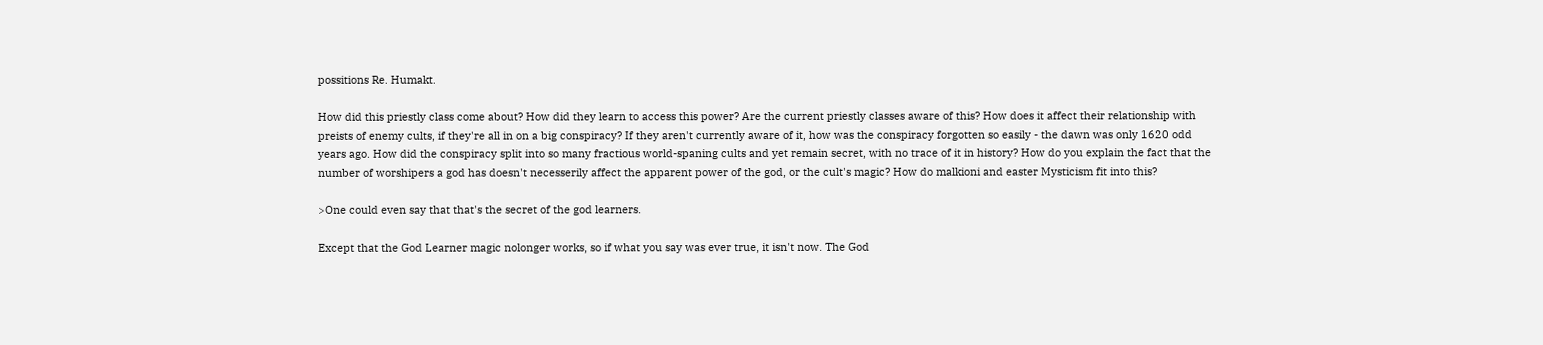possitions Re. Humakt.

How did this priestly class come about? How did they learn to access this power? Are the current priestly classes aware of this? How does it affect their relationship with preists of enemy cults, if they're all in on a big conspiracy? If they aren't currently aware of it, how was the conspiracy forgotten so easily - the dawn was only 1620 odd years ago. How did the conspiracy split into so many fractious world-spaning cults and yet remain secret, with no trace of it in history? How do you explain the fact that the number of worshipers a god has doesn't necesserily affect the apparent power of the god, or the cult's magic? How do malkioni and easter Mysticism fit into this?

>One could even say that that's the secret of the god learners.

Except that the God Learner magic nolonger works, so if what you say was ever true, it isn't now. The God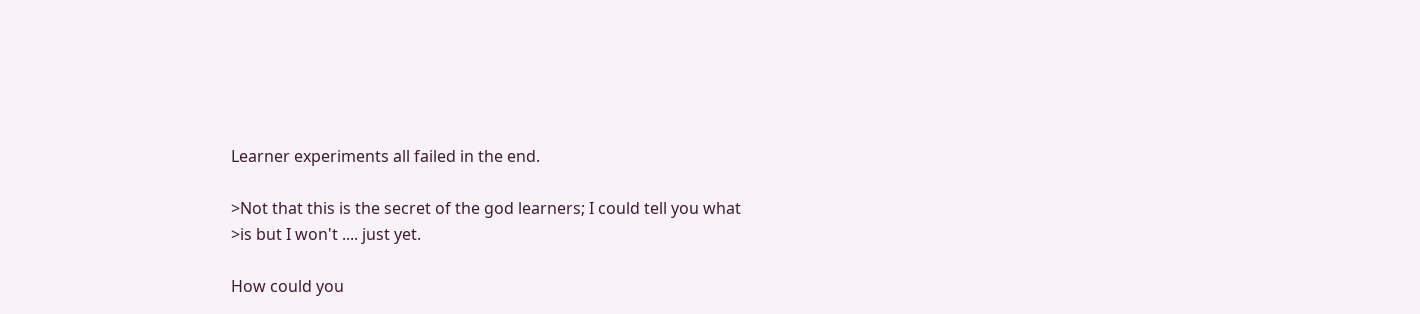Learner experiments all failed in the end.

>Not that this is the secret of the god learners; I could tell you what
>is but I won't .... just yet.

How could you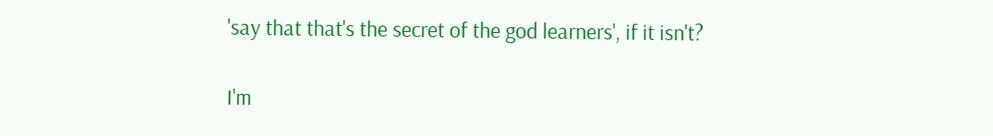'say that that's the secret of the god learners', if it isn't?

I'm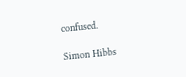confused.

Simon Hibbs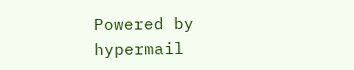Powered by hypermail